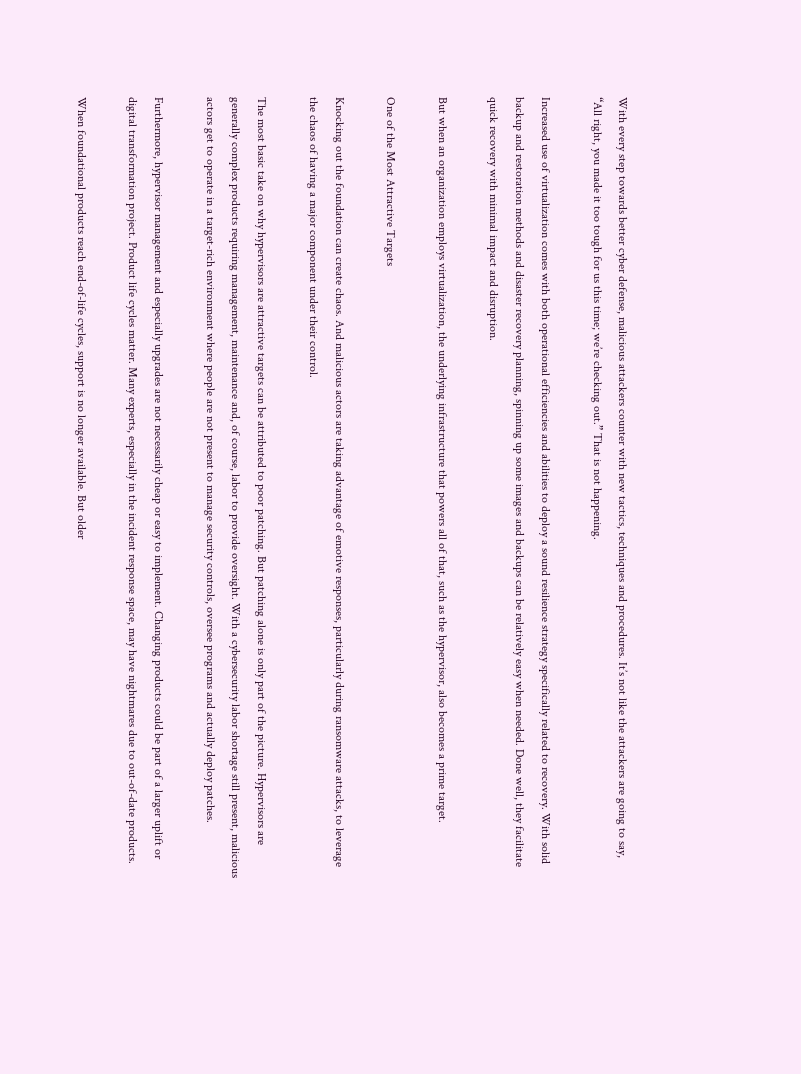With every step towards better cyber defense, malicious attackers counter with new tactics, techniques and procedures. It’s not like the attackers are going to say, “All right, you made it too tough for us this time; we’re checking out.” That is not happening.

Increased use of virtualization comes with both operational efficiencies and abilities to deploy a sound resilience strategy specifically related to recovery. With solid backup and restoration methods and disaster recovery planning, spinning up some images and backups can be relatively easy when needed. Done well, they facilitate quick recovery with minimal impact and disruption.

But when an organization employs virtualization, the underlying infrastructure that powers all of that, such as the hypervisor, also becomes a prime target.

One of the Most Attractive Targets

Knocking out the foundation can create chaos. And malicious actors are taking advantage of emotive responses, particularly during ransomware attacks, to leverage the chaos of having a major component under their control.

The most basic take on why hypervisors are attractive targets can be attributed to poor patching. But patching alone is only part of the picture. Hypervisors are generally complex products requiring management, maintenance and, of course, labor to provide oversight. With a cybersecurity labor shortage still present, malicious actors get to operate in a target-rich environment where people are not present to manage security controls, oversee programs and actually deploy patches.

Furthermore, hypervisor management and especially upgrades are not necessarily cheap or easy to implement. Changing products could be part of a larger uplift or digital transformation project. Product life cycles matter. Many experts, especially in the incident response space, may have nightmares due to out-of-date products.

When foundational products reach end-of-life cycles, support is no longer available. But older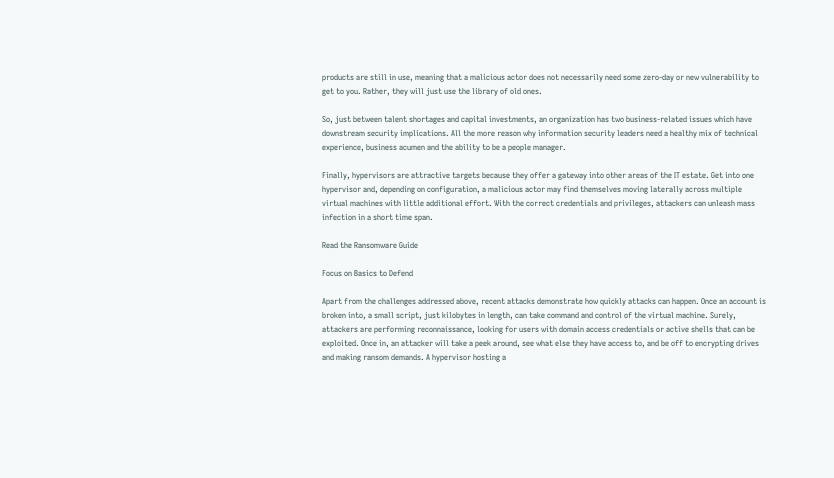products are still in use, meaning that a malicious actor does not necessarily need some zero-day or new vulnerability to get to you. Rather, they will just use the library of old ones.

So, just between talent shortages and capital investments, an organization has two business-related issues which have downstream security implications. All the more reason why information security leaders need a healthy mix of technical experience, business acumen and the ability to be a people manager.

Finally, hypervisors are attractive targets because they offer a gateway into other areas of the IT estate. Get into one hypervisor and, depending on configuration, a malicious actor may find themselves moving laterally across multiple virtual machines with little additional effort. With the correct credentials and privileges, attackers can unleash mass infection in a short time span.

Read the Ransomware Guide

Focus on Basics to Defend

Apart from the challenges addressed above, recent attacks demonstrate how quickly attacks can happen. Once an account is broken into, a small script, just kilobytes in length, can take command and control of the virtual machine. Surely, attackers are performing reconnaissance, looking for users with domain access credentials or active shells that can be exploited. Once in, an attacker will take a peek around, see what else they have access to, and be off to encrypting drives and making ransom demands. A hypervisor hosting a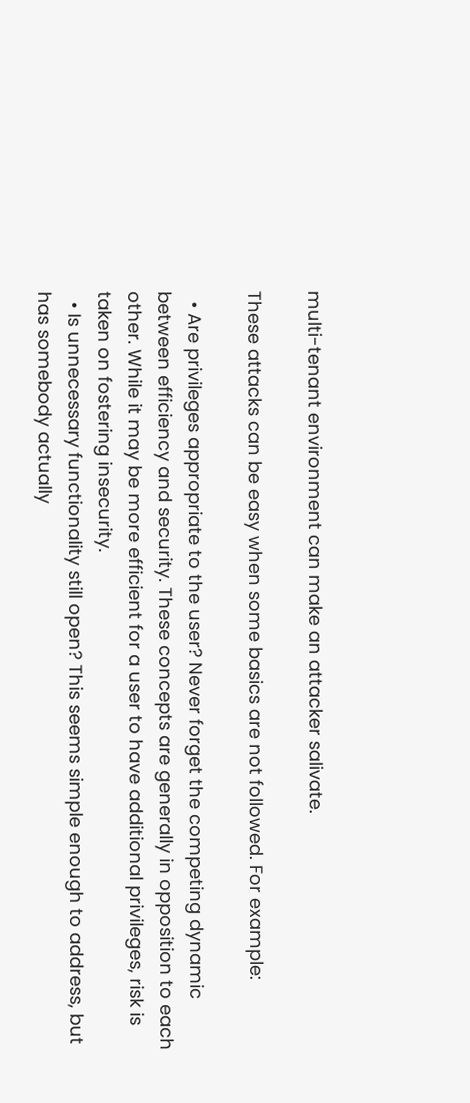multi-tenant environment can make an attacker salivate.

These attacks can be easy when some basics are not followed. For example:

  • Are privileges appropriate to the user? Never forget the competing dynamic between efficiency and security. These concepts are generally in opposition to each other. While it may be more efficient for a user to have additional privileges, risk is taken on fostering insecurity.
  • Is unnecessary functionality still open? This seems simple enough to address, but has somebody actually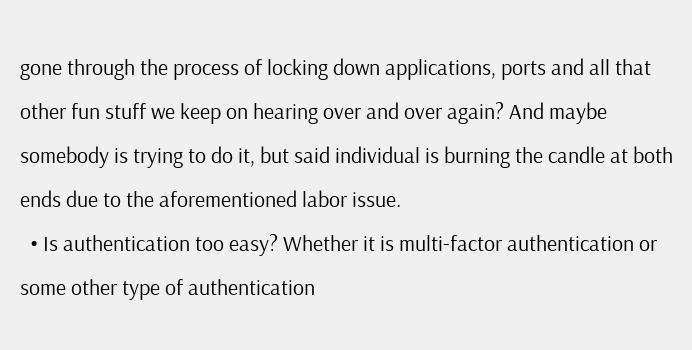gone through the process of locking down applications, ports and all that other fun stuff we keep on hearing over and over again? And maybe somebody is trying to do it, but said individual is burning the candle at both ends due to the aforementioned labor issue.
  • Is authentication too easy? Whether it is multi-factor authentication or some other type of authentication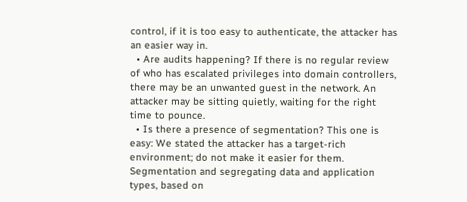control, if it is too easy to authenticate, the attacker has an easier way in.
  • Are audits happening? If there is no regular review of who has escalated privileges into domain controllers, there may be an unwanted guest in the network. An attacker may be sitting quietly, waiting for the right time to pounce.
  • Is there a presence of segmentation? This one is easy: We stated the attacker has a target-rich environment; do not make it easier for them. Segmentation and segregating data and application types, based on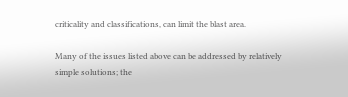criticality and classifications, can limit the blast area.

Many of the issues listed above can be addressed by relatively simple solutions; the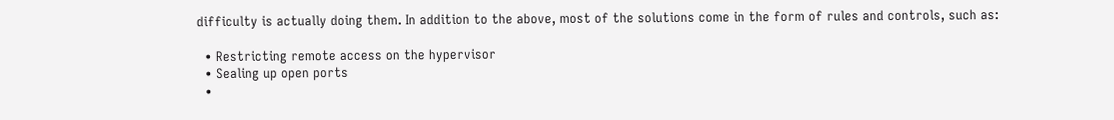difficulty is actually doing them. In addition to the above, most of the solutions come in the form of rules and controls, such as:

  • Restricting remote access on the hypervisor
  • Sealing up open ports
  •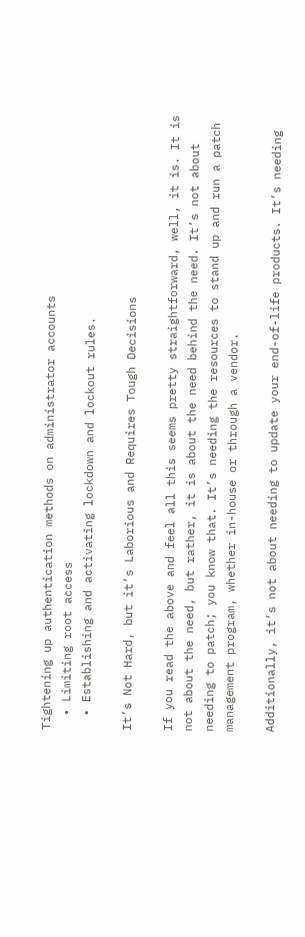Tightening up authentication methods on administrator accounts
  • Limiting root access
  • Establishing and activating lockdown and lockout rules.

It’s Not Hard, but it’s Laborious and Requires Tough Decisions

If you read the above and feel all this seems pretty straightforward, well, it is. It is not about the need, but rather, it is about the need behind the need. It’s not about needing to patch; you know that. It’s needing the resources to stand up and run a patch management program, whether in-house or through a vendor.

Additionally, it’s not about needing to update your end-of-life products. It’s needing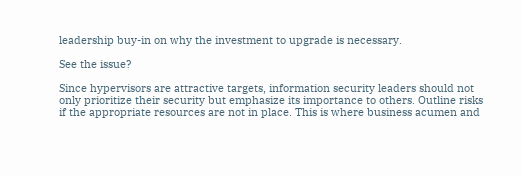leadership buy-in on why the investment to upgrade is necessary.

See the issue?

Since hypervisors are attractive targets, information security leaders should not only prioritize their security but emphasize its importance to others. Outline risks if the appropriate resources are not in place. This is where business acumen and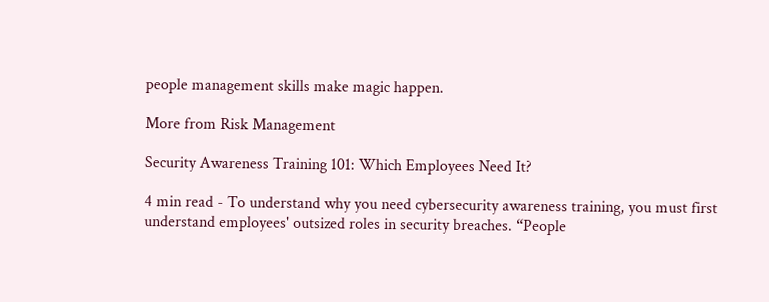people management skills make magic happen.

More from Risk Management

Security Awareness Training 101: Which Employees Need It?

4 min read - To understand why you need cybersecurity awareness training, you must first understand employees' outsized roles in security breaches. “People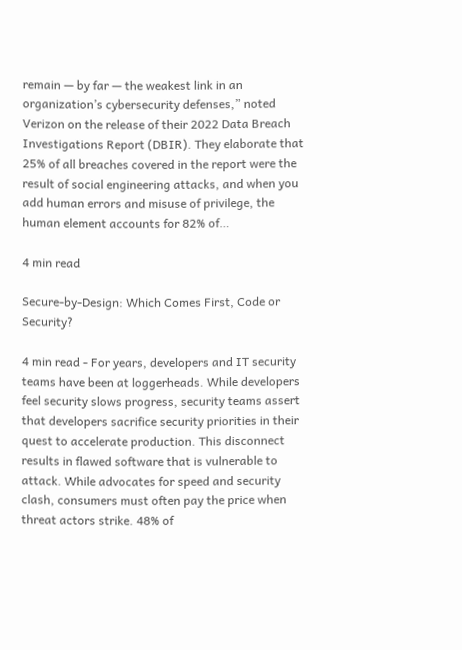remain — by far — the weakest link in an organization’s cybersecurity defenses,” noted Verizon on the release of their 2022 Data Breach Investigations Report (DBIR). They elaborate that 25% of all breaches covered in the report were the result of social engineering attacks, and when you add human errors and misuse of privilege, the human element accounts for 82% of…

4 min read

Secure-by-Design: Which Comes First, Code or Security?

4 min read - For years, developers and IT security teams have been at loggerheads. While developers feel security slows progress, security teams assert that developers sacrifice security priorities in their quest to accelerate production. This disconnect results in flawed software that is vulnerable to attack. While advocates for speed and security clash, consumers must often pay the price when threat actors strike. 48% of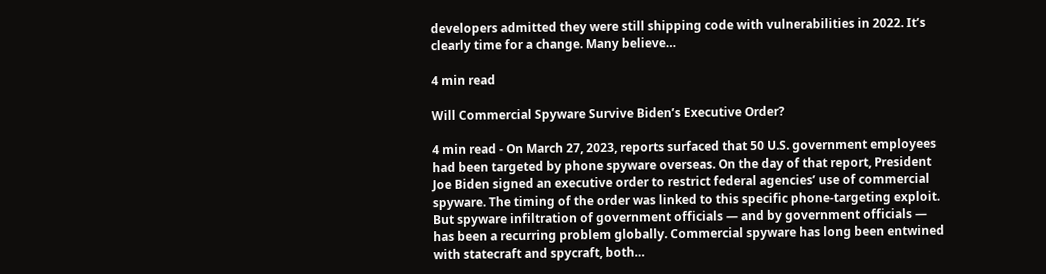developers admitted they were still shipping code with vulnerabilities in 2022. It’s clearly time for a change. Many believe…

4 min read

Will Commercial Spyware Survive Biden’s Executive Order?

4 min read - On March 27, 2023, reports surfaced that 50 U.S. government employees had been targeted by phone spyware overseas. On the day of that report, President Joe Biden signed an executive order to restrict federal agencies’ use of commercial spyware. The timing of the order was linked to this specific phone-targeting exploit. But spyware infiltration of government officials — and by government officials — has been a recurring problem globally. Commercial spyware has long been entwined with statecraft and spycraft, both…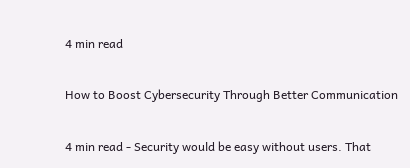4 min read

How to Boost Cybersecurity Through Better Communication

4 min read - Security would be easy without users. That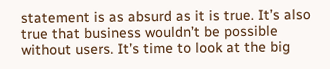statement is as absurd as it is true. It’s also true that business wouldn’t be possible without users. It’s time to look at the big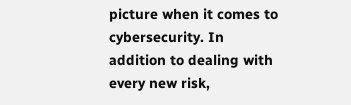picture when it comes to cybersecurity. In addition to dealing with every new risk,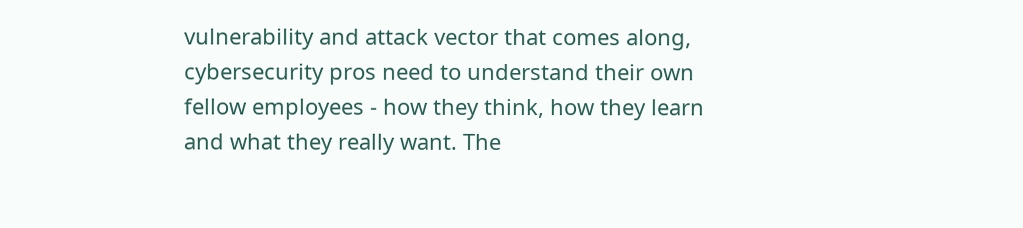vulnerability and attack vector that comes along, cybersecurity pros need to understand their own fellow employees - how they think, how they learn and what they really want. The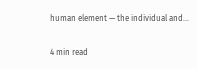human element — the individual and…

4 min read